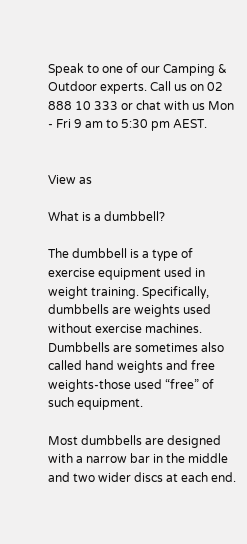Speak to one of our Camping & Outdoor experts. Call us on 02 888 10 333 or chat with us Mon - Fri 9 am to 5:30 pm AEST.


View as

What is a dumbbell?

The dumbbell is a type of exercise equipment used in weight training. Specifically, dumbbells are weights used without exercise machines. Dumbbells are sometimes also called hand weights and free weights-those used “free” of such equipment.

Most dumbbells are designed with a narrow bar in the middle and two wider discs at each end.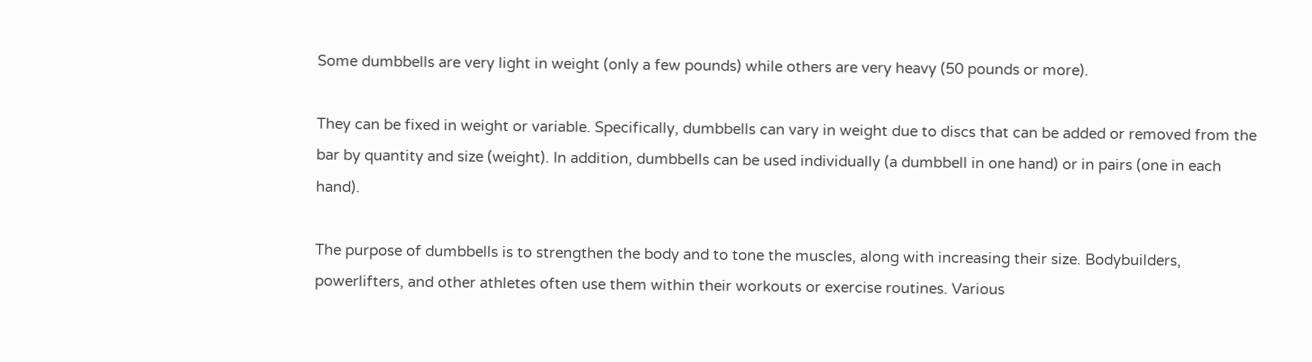Some dumbbells are very light in weight (only a few pounds) while others are very heavy (50 pounds or more).

They can be fixed in weight or variable. Specifically, dumbbells can vary in weight due to discs that can be added or removed from the bar by quantity and size (weight). In addition, dumbbells can be used individually (a dumbbell in one hand) or in pairs (one in each hand).

The purpose of dumbbells is to strengthen the body and to tone the muscles, along with increasing their size. Bodybuilders, powerlifters, and other athletes often use them within their workouts or exercise routines. Various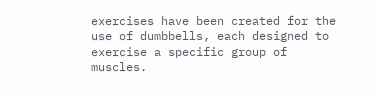exercises have been created for the use of dumbbells, each designed to exercise a specific group of muscles.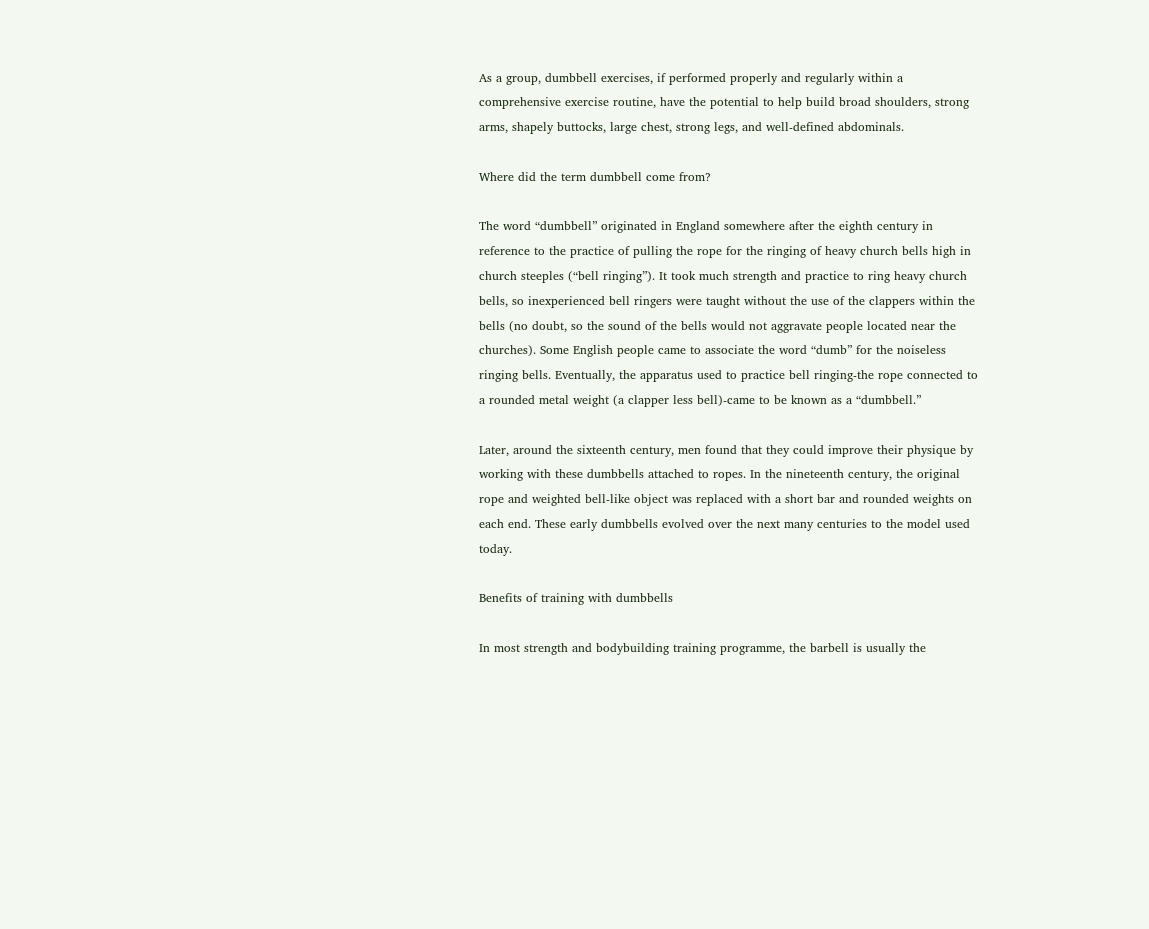As a group, dumbbell exercises, if performed properly and regularly within a comprehensive exercise routine, have the potential to help build broad shoulders, strong arms, shapely buttocks, large chest, strong legs, and well-defined abdominals.

Where did the term dumbbell come from?

The word “dumbbell” originated in England somewhere after the eighth century in reference to the practice of pulling the rope for the ringing of heavy church bells high in church steeples (“bell ringing”). It took much strength and practice to ring heavy church bells, so inexperienced bell ringers were taught without the use of the clappers within the bells (no doubt, so the sound of the bells would not aggravate people located near the churches). Some English people came to associate the word “dumb” for the noiseless ringing bells. Eventually, the apparatus used to practice bell ringing-the rope connected to a rounded metal weight (a clapper less bell)-came to be known as a “dumbbell.”

Later, around the sixteenth century, men found that they could improve their physique by working with these dumbbells attached to ropes. In the nineteenth century, the original rope and weighted bell-like object was replaced with a short bar and rounded weights on each end. These early dumbbells evolved over the next many centuries to the model used today.

Benefits of training with dumbbells

In most strength and bodybuilding training programme, the barbell is usually the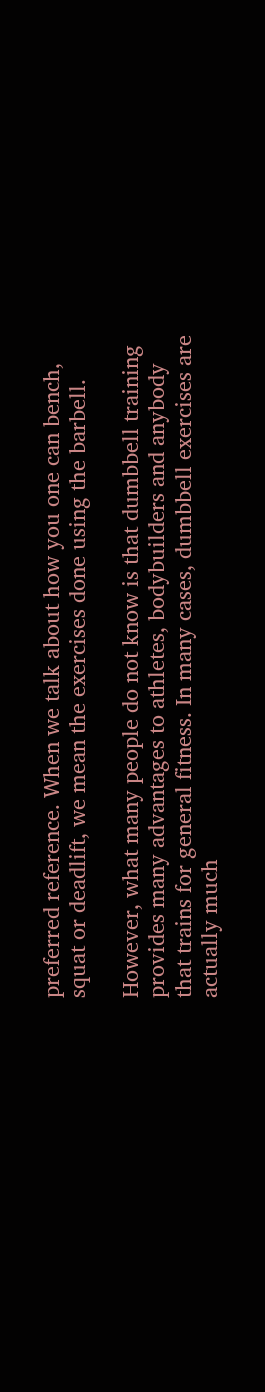preferred reference. When we talk about how you one can bench, squat or deadlift, we mean the exercises done using the barbell.

However, what many people do not know is that dumbbell training provides many advantages to athletes, bodybuilders and anybody that trains for general fitness. In many cases, dumbbell exercises are actually much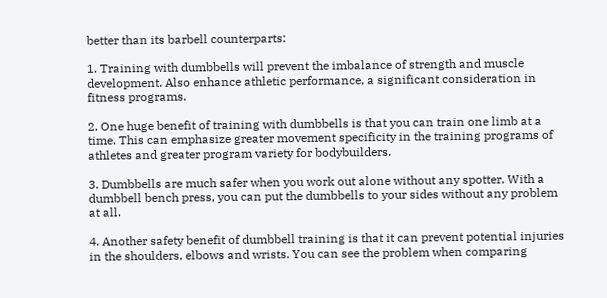better than its barbell counterparts:

1. Training with dumbbells will prevent the imbalance of strength and muscle development. Also enhance athletic performance, a significant consideration in fitness programs.

2. One huge benefit of training with dumbbells is that you can train one limb at a time. This can emphasize greater movement specificity in the training programs of athletes and greater program variety for bodybuilders.

3. Dumbbells are much safer when you work out alone without any spotter. With a dumbbell bench press, you can put the dumbbells to your sides without any problem at all.

4. Another safety benefit of dumbbell training is that it can prevent potential injuries in the shoulders, elbows and wrists. You can see the problem when comparing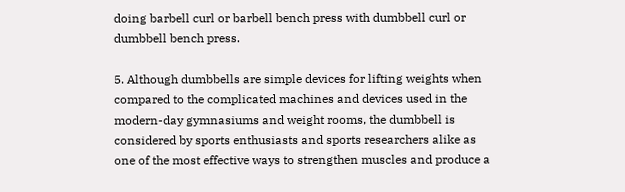doing barbell curl or barbell bench press with dumbbell curl or dumbbell bench press.

5. Although dumbbells are simple devices for lifting weights when compared to the complicated machines and devices used in the modern-day gymnasiums and weight rooms, the dumbbell is considered by sports enthusiasts and sports researchers alike as one of the most effective ways to strengthen muscles and produce a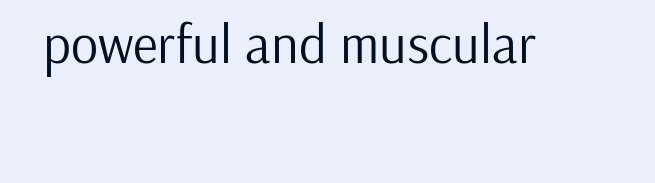powerful and muscular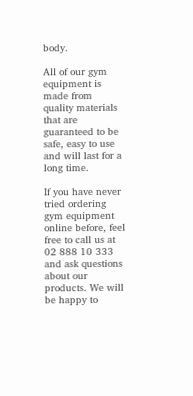body.

All of our gym equipment is made from quality materials that are guaranteed to be safe, easy to use and will last for a long time.

If you have never tried ordering gym equipment online before, feel free to call us at 02 888 10 333 and ask questions about our products. We will be happy to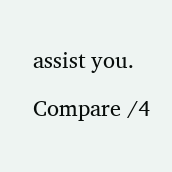assist you.

Compare /4